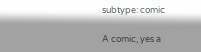subtype: comic

A comic, yes a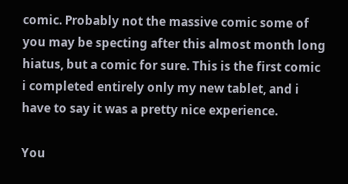comic. Probably not the massive comic some of you may be specting after this almost month long hiatus, but a comic for sure. This is the first comic i completed entirely only my new tablet, and i have to say it was a pretty nice experience.

You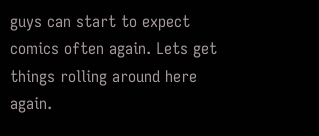guys can start to expect comics often again. Lets get things rolling around here again.